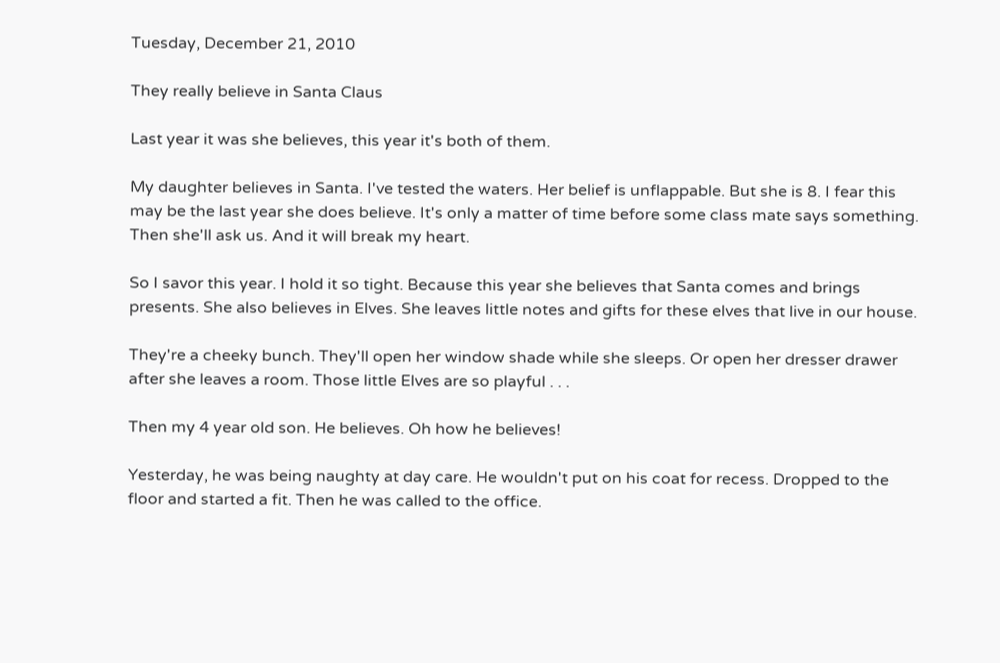Tuesday, December 21, 2010

They really believe in Santa Claus

Last year it was she believes, this year it's both of them.

My daughter believes in Santa. I've tested the waters. Her belief is unflappable. But she is 8. I fear this may be the last year she does believe. It's only a matter of time before some class mate says something. Then she'll ask us. And it will break my heart.

So I savor this year. I hold it so tight. Because this year she believes that Santa comes and brings presents. She also believes in Elves. She leaves little notes and gifts for these elves that live in our house.

They're a cheeky bunch. They'll open her window shade while she sleeps. Or open her dresser drawer after she leaves a room. Those little Elves are so playful . . .

Then my 4 year old son. He believes. Oh how he believes!

Yesterday, he was being naughty at day care. He wouldn't put on his coat for recess. Dropped to the floor and started a fit. Then he was called to the office.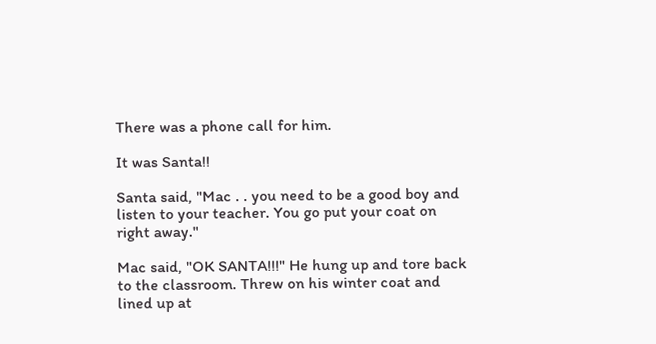There was a phone call for him.

It was Santa!!

Santa said, "Mac . . you need to be a good boy and listen to your teacher. You go put your coat on right away."

Mac said, "OK SANTA!!!" He hung up and tore back to the classroom. Threw on his winter coat and lined up at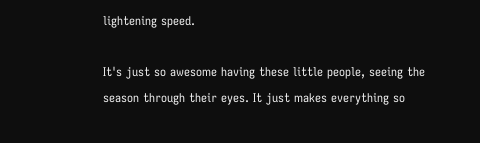lightening speed.

It's just so awesome having these little people, seeing the season through their eyes. It just makes everything so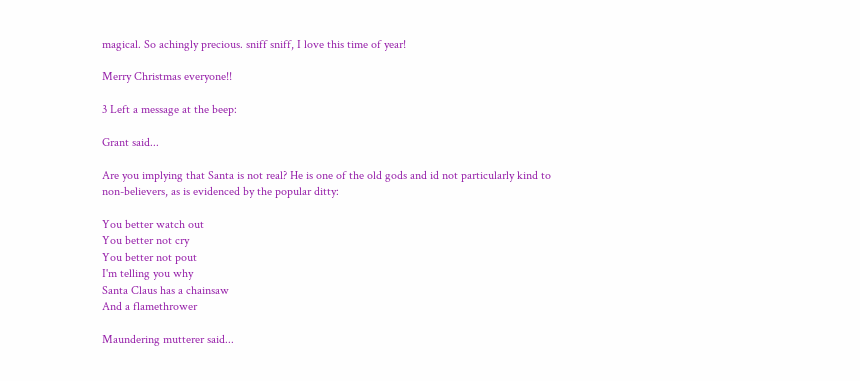magical. So achingly precious. sniff sniff, I love this time of year!

Merry Christmas everyone!!

3 Left a message at the beep:

Grant said...

Are you implying that Santa is not real? He is one of the old gods and id not particularly kind to non-believers, as is evidenced by the popular ditty:

You better watch out
You better not cry
You better not pout
I'm telling you why
Santa Claus has a chainsaw
And a flamethrower

Maundering mutterer said...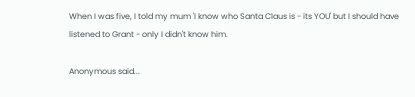When I was five, I told my mum 'I know who Santa Claus is - its YOU' but I should have listened to Grant - only I didn't know him.

Anonymous said...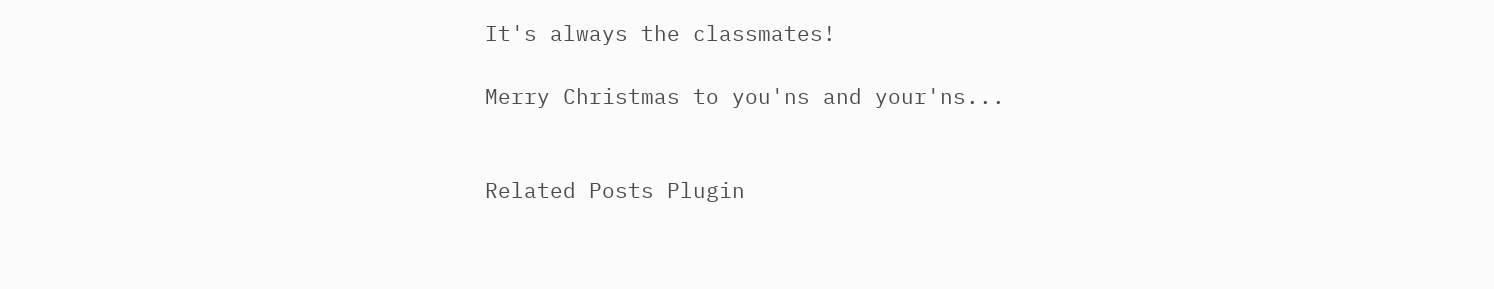It's always the classmates!

Merry Christmas to you'ns and your'ns...


Related Posts Plugin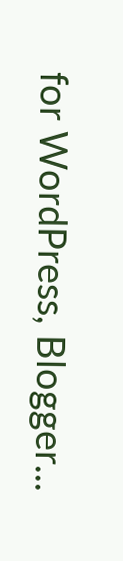for WordPress, Blogger...